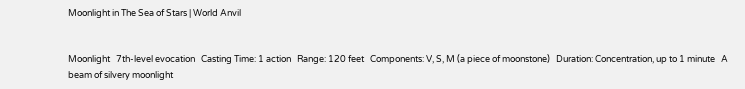Moonlight in The Sea of Stars | World Anvil


Moonlight   7th-level evocation   Casting Time: 1 action   Range: 120 feet   Components: V, S, M (a piece of moonstone)   Duration: Concentration, up to 1 minute   A beam of silvery moonlight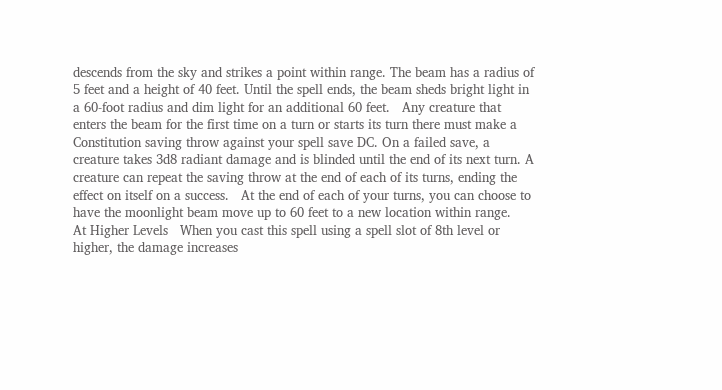descends from the sky and strikes a point within range. The beam has a radius of 5 feet and a height of 40 feet. Until the spell ends, the beam sheds bright light in a 60-foot radius and dim light for an additional 60 feet.   Any creature that enters the beam for the first time on a turn or starts its turn there must make a Constitution saving throw against your spell save DC. On a failed save, a creature takes 3d8 radiant damage and is blinded until the end of its next turn. A creature can repeat the saving throw at the end of each of its turns, ending the effect on itself on a success.   At the end of each of your turns, you can choose to have the moonlight beam move up to 60 feet to a new location within range.   At Higher Levels   When you cast this spell using a spell slot of 8th level or higher, the damage increases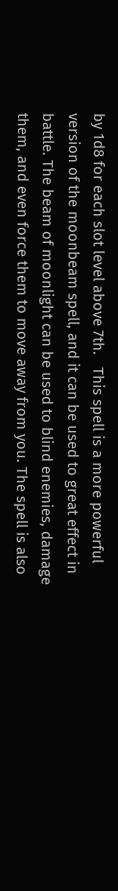by 1d8 for each slot level above 7th.   This spell is a more powerful version of the moonbeam spell, and it can be used to great effect in battle. The beam of moonlight can be used to blind enemies, damage them, and even force them to move away from you. The spell is also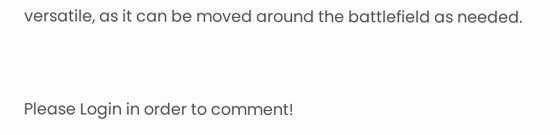versatile, as it can be moved around the battlefield as needed.


Please Login in order to comment!